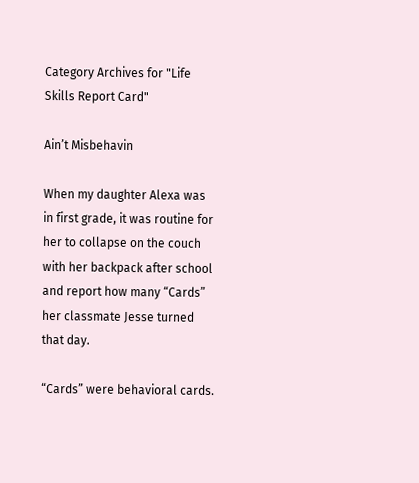Category Archives for "Life Skills Report Card"

Ain’t Misbehavin

When my daughter Alexa was in first grade, it was routine for her to collapse on the couch with her backpack after school and report how many “Cards” her classmate Jesse turned that day.

“Cards” were behavioral cards.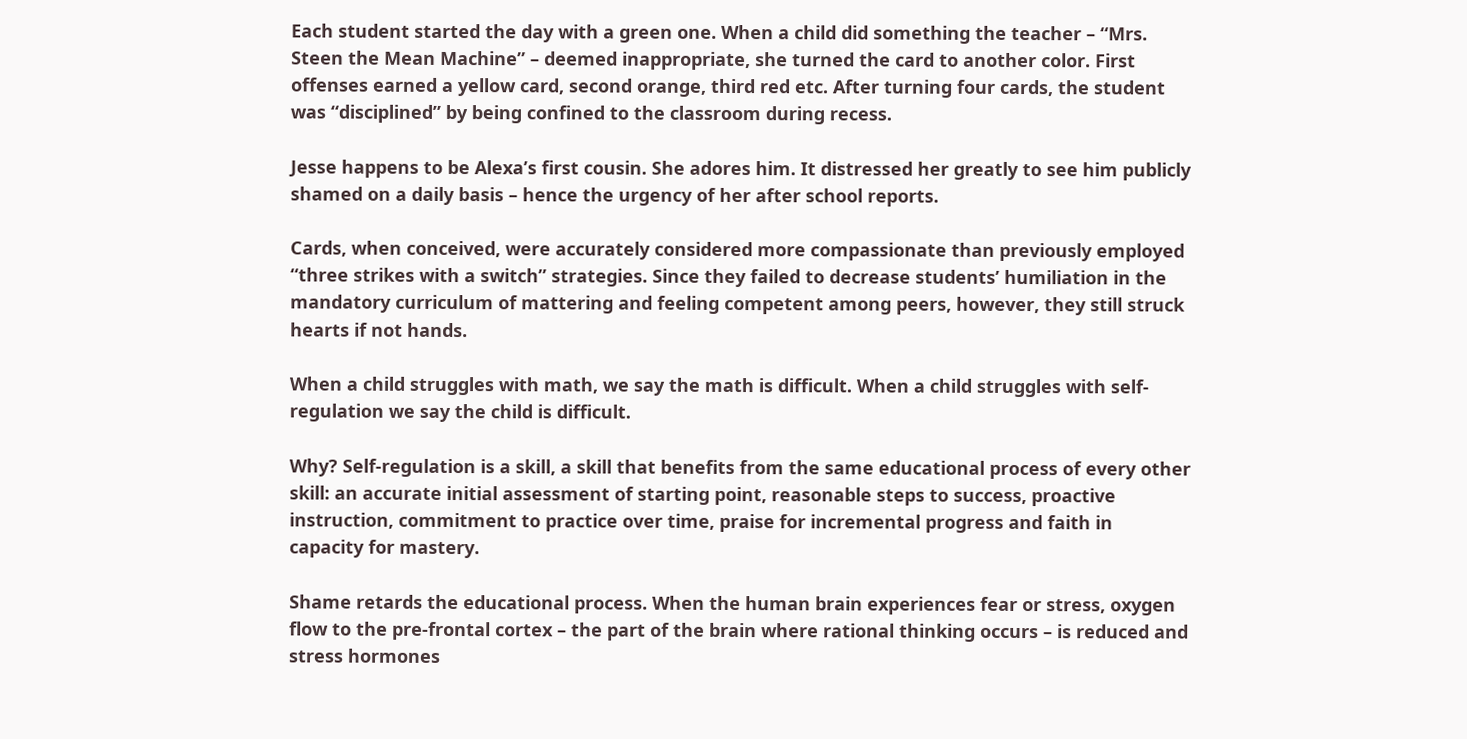Each student started the day with a green one. When a child did something the teacher – “Mrs. Steen the Mean Machine” – deemed inappropriate, she turned the card to another color. First offenses earned a yellow card, second orange, third red etc. After turning four cards, the student was “disciplined” by being confined to the classroom during recess.

Jesse happens to be Alexa’s first cousin. She adores him. It distressed her greatly to see him publicly shamed on a daily basis – hence the urgency of her after school reports.

Cards, when conceived, were accurately considered more compassionate than previously employed “three strikes with a switch” strategies. Since they failed to decrease students’ humiliation in the mandatory curriculum of mattering and feeling competent among peers, however, they still struck hearts if not hands.

When a child struggles with math, we say the math is difficult. When a child struggles with self-regulation we say the child is difficult.

Why? Self-regulation is a skill, a skill that benefits from the same educational process of every other skill: an accurate initial assessment of starting point, reasonable steps to success, proactive instruction, commitment to practice over time, praise for incremental progress and faith in capacity for mastery.

Shame retards the educational process. When the human brain experiences fear or stress, oxygen flow to the pre-frontal cortex – the part of the brain where rational thinking occurs – is reduced and stress hormones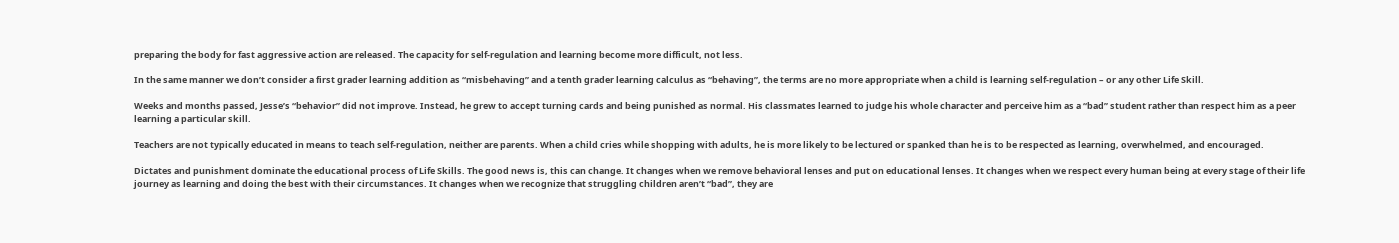preparing the body for fast aggressive action are released. The capacity for self-regulation and learning become more difficult, not less.

In the same manner we don’t consider a first grader learning addition as “misbehaving” and a tenth grader learning calculus as “behaving”, the terms are no more appropriate when a child is learning self-regulation – or any other Life Skill.

Weeks and months passed, Jesse’s “behavior” did not improve. Instead, he grew to accept turning cards and being punished as normal. His classmates learned to judge his whole character and perceive him as a “bad” student rather than respect him as a peer learning a particular skill.

Teachers are not typically educated in means to teach self-regulation, neither are parents. When a child cries while shopping with adults, he is more likely to be lectured or spanked than he is to be respected as learning, overwhelmed, and encouraged.

Dictates and punishment dominate the educational process of Life Skills. The good news is, this can change. It changes when we remove behavioral lenses and put on educational lenses. It changes when we respect every human being at every stage of their life journey as learning and doing the best with their circumstances. It changes when we recognize that struggling children aren’t “bad”, they are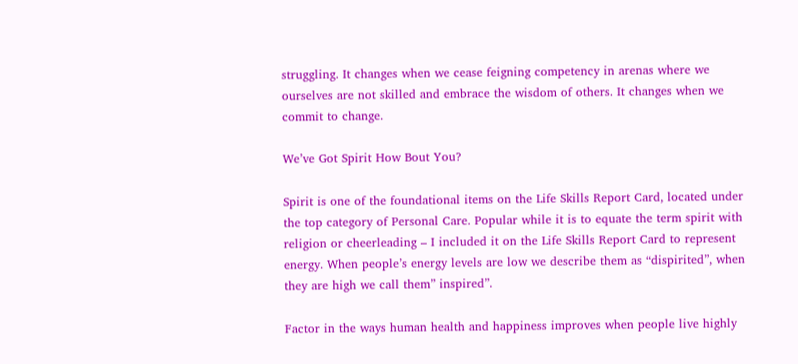struggling. It changes when we cease feigning competency in arenas where we ourselves are not skilled and embrace the wisdom of others. It changes when we commit to change.

We’ve Got Spirit How Bout You?

Spirit is one of the foundational items on the Life Skills Report Card, located under the top category of Personal Care. Popular while it is to equate the term spirit with religion or cheerleading – I included it on the Life Skills Report Card to represent energy. When people’s energy levels are low we describe them as “dispirited”, when they are high we call them” inspired”.

Factor in the ways human health and happiness improves when people live highly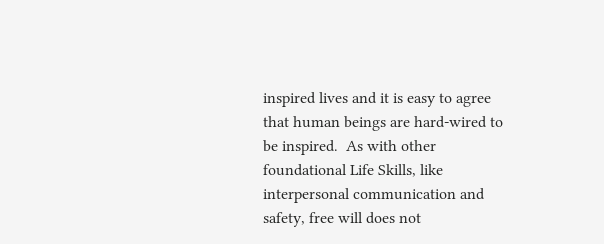inspired lives and it is easy to agree that human beings are hard-wired to be inspired.  As with other foundational Life Skills, like interpersonal communication and safety, free will does not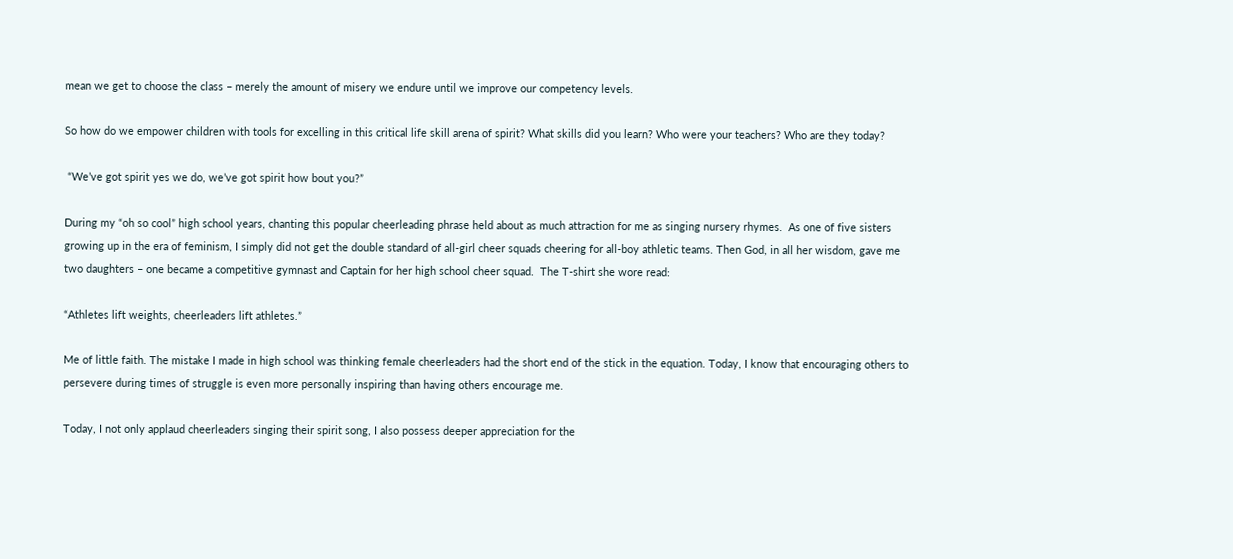mean we get to choose the class – merely the amount of misery we endure until we improve our competency levels.

So how do we empower children with tools for excelling in this critical life skill arena of spirit? What skills did you learn? Who were your teachers? Who are they today?

 “We’ve got spirit yes we do, we’ve got spirit how bout you?”

During my “oh so cool” high school years, chanting this popular cheerleading phrase held about as much attraction for me as singing nursery rhymes.  As one of five sisters growing up in the era of feminism, I simply did not get the double standard of all-girl cheer squads cheering for all-boy athletic teams. Then God, in all her wisdom, gave me two daughters – one became a competitive gymnast and Captain for her high school cheer squad.  The T-shirt she wore read:

“Athletes lift weights, cheerleaders lift athletes.”

Me of little faith. The mistake I made in high school was thinking female cheerleaders had the short end of the stick in the equation. Today, I know that encouraging others to persevere during times of struggle is even more personally inspiring than having others encourage me.

Today, I not only applaud cheerleaders singing their spirit song, I also possess deeper appreciation for the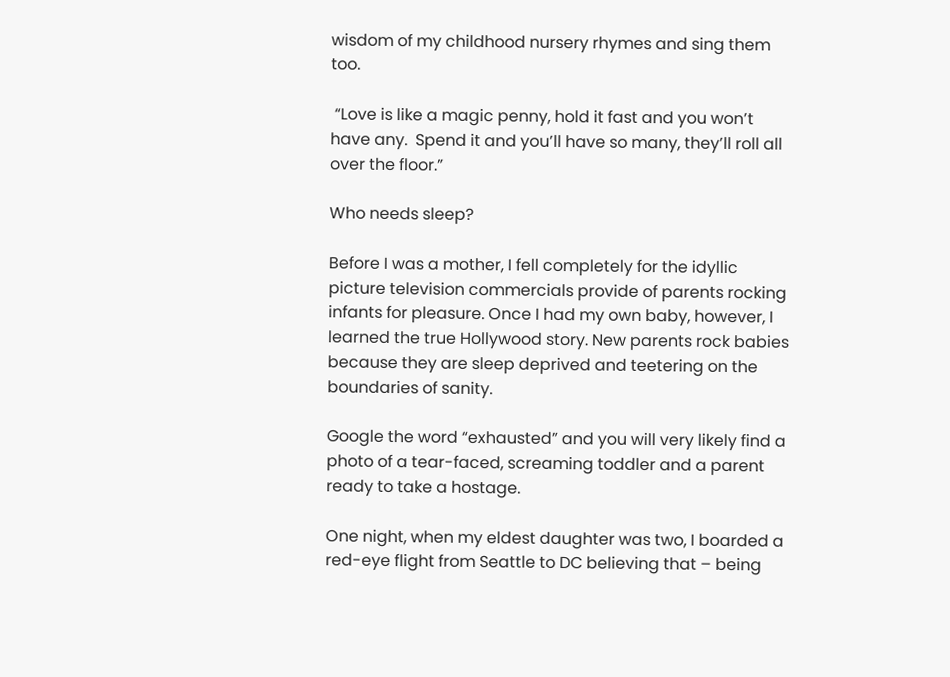wisdom of my childhood nursery rhymes and sing them too.

 “Love is like a magic penny, hold it fast and you won’t have any.  Spend it and you’ll have so many, they’ll roll all over the floor.”

Who needs sleep?

Before I was a mother, I fell completely for the idyllic picture television commercials provide of parents rocking infants for pleasure. Once I had my own baby, however, I learned the true Hollywood story. New parents rock babies because they are sleep deprived and teetering on the boundaries of sanity.

Google the word “exhausted” and you will very likely find a photo of a tear-faced, screaming toddler and a parent ready to take a hostage.

One night, when my eldest daughter was two, I boarded a red-eye flight from Seattle to DC believing that – being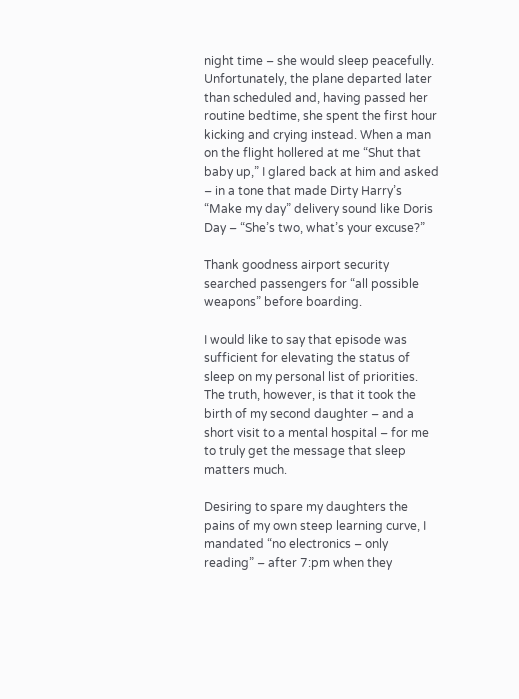night time – she would sleep peacefully. Unfortunately, the plane departed later than scheduled and, having passed her routine bedtime, she spent the first hour kicking and crying instead. When a man on the flight hollered at me “Shut that baby up,” I glared back at him and asked – in a tone that made Dirty Harry’s “Make my day” delivery sound like Doris Day – “She’s two, what’s your excuse?”

Thank goodness airport security searched passengers for “all possible weapons” before boarding.

I would like to say that episode was sufficient for elevating the status of sleep on my personal list of priorities. The truth, however, is that it took the birth of my second daughter – and a short visit to a mental hospital – for me to truly get the message that sleep matters much.

Desiring to spare my daughters the pains of my own steep learning curve, I mandated “no electronics – only reading” – after 7:pm when they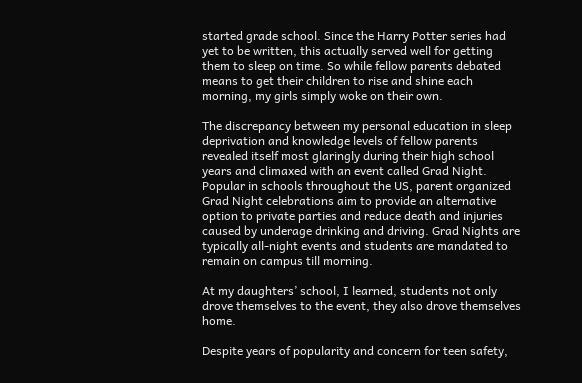started grade school. Since the Harry Potter series had yet to be written, this actually served well for getting them to sleep on time. So while fellow parents debated means to get their children to rise and shine each morning, my girls simply woke on their own.

The discrepancy between my personal education in sleep deprivation and knowledge levels of fellow parents revealed itself most glaringly during their high school years and climaxed with an event called Grad Night. Popular in schools throughout the US, parent organized Grad Night celebrations aim to provide an alternative option to private parties and reduce death and injuries caused by underage drinking and driving. Grad Nights are typically all-night events and students are mandated to remain on campus till morning.

At my daughters’ school, I learned, students not only drove themselves to the event, they also drove themselves home.

Despite years of popularity and concern for teen safety,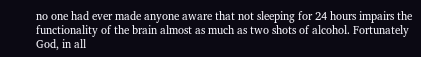no one had ever made anyone aware that not sleeping for 24 hours impairs the functionality of the brain almost as much as two shots of alcohol. Fortunately God, in all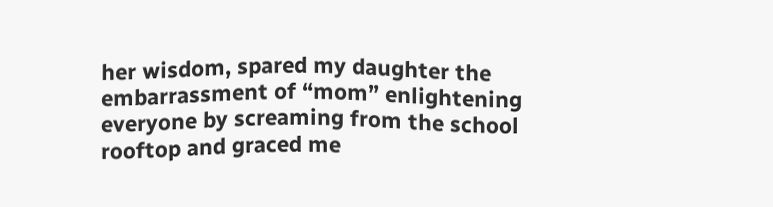her wisdom, spared my daughter the embarrassment of “mom” enlightening everyone by screaming from the school rooftop and graced me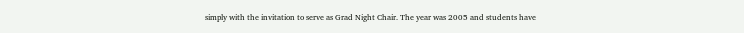simply with the invitation to serve as Grad Night Chair. The year was 2005 and students have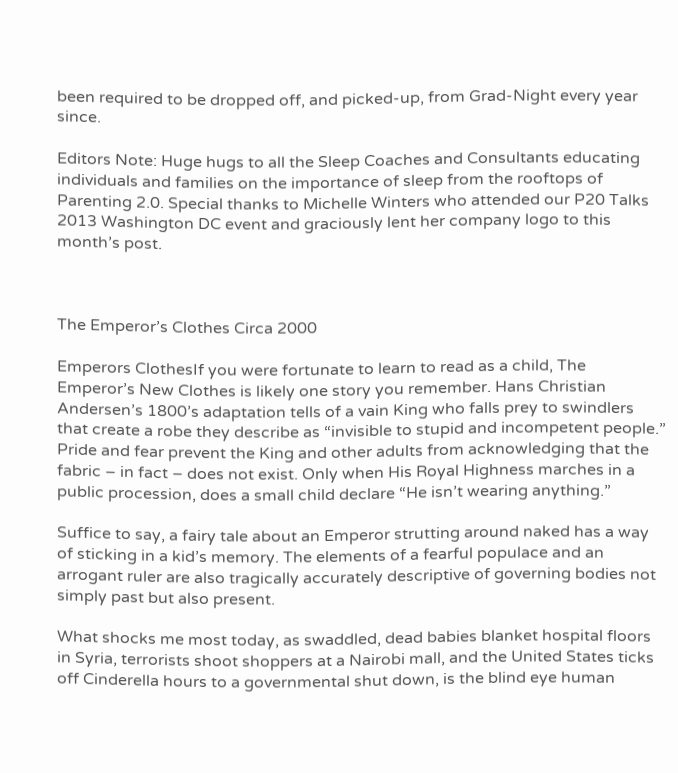been required to be dropped off, and picked-up, from Grad-Night every year since.

Editors Note: Huge hugs to all the Sleep Coaches and Consultants educating individuals and families on the importance of sleep from the rooftops of Parenting 2.0. Special thanks to Michelle Winters who attended our P20 Talks 2013 Washington DC event and graciously lent her company logo to this month’s post.



The Emperor’s Clothes Circa 2000

Emperors ClothesIf you were fortunate to learn to read as a child, The Emperor’s New Clothes is likely one story you remember. Hans Christian Andersen’s 1800’s adaptation tells of a vain King who falls prey to swindlers that create a robe they describe as “invisible to stupid and incompetent people.” Pride and fear prevent the King and other adults from acknowledging that the fabric – in fact – does not exist. Only when His Royal Highness marches in a public procession, does a small child declare “He isn’t wearing anything.”

Suffice to say, a fairy tale about an Emperor strutting around naked has a way of sticking in a kid’s memory. The elements of a fearful populace and an arrogant ruler are also tragically accurately descriptive of governing bodies not simply past but also present.

What shocks me most today, as swaddled, dead babies blanket hospital floors in Syria, terrorists shoot shoppers at a Nairobi mall, and the United States ticks off Cinderella hours to a governmental shut down, is the blind eye human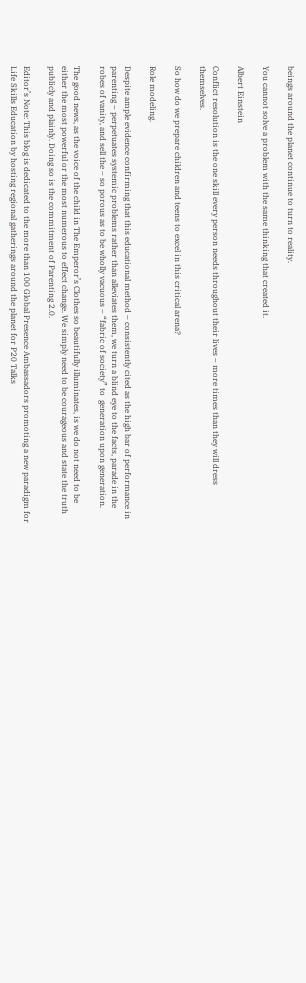beings around the planet continue to turn to reality.

You cannot solve a problem with the same thinking that created it.

Albert Einstein

Conflict resolution is the one skill every person needs throughout their lives – more times than they will dress themselves.

So how do we prepare children and teens to excel in this critical arena?

Role modeling.

Despite ample evidence confirming that this educational method – consistently cited as the high bar of performance in parenting – perpetuates systemic problems rather than alleviates them, we turn a blind eye to the facts, parade in the robes of vanity, and sell the – so porous as to be wholly vacuous – “fabric of society” to  generation upon generation.

The good news, as the voice of the child in The Emperor’s Clothes so beautifully illuminates, is we do not need to be either the most powerful or the most numerous to effect change. We simply need to be courageous and state the truth publicly and plainly. Doing so is the commitment of Parenting 2.0.

Editor’s Note: This blog is dedicated to the more than 100 Global Presence Ambassadors promoting a new paradigm for Life Skills Education by hosting regional gatherings around the planet for P20 Talks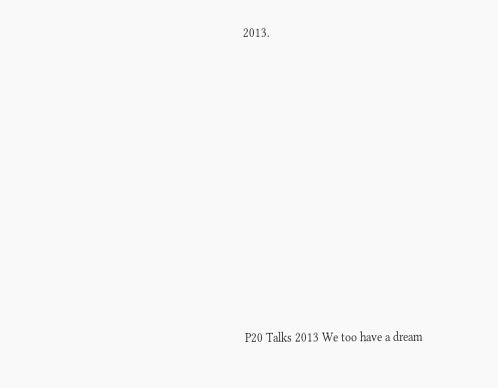2013.














P20 Talks 2013 We too have a dream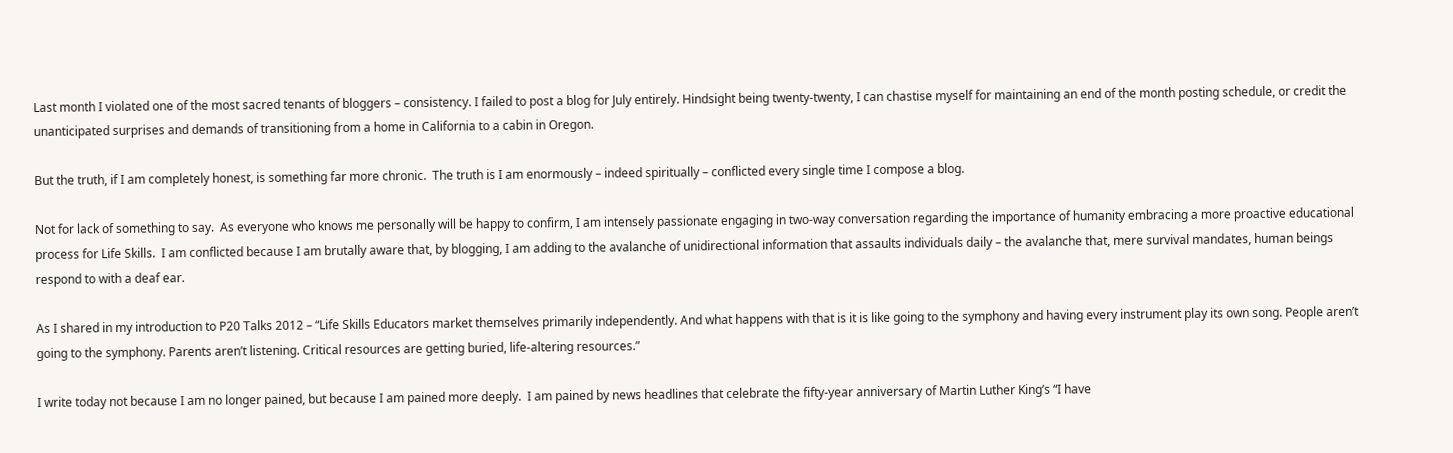Last month I violated one of the most sacred tenants of bloggers – consistency. I failed to post a blog for July entirely. Hindsight being twenty-twenty, I can chastise myself for maintaining an end of the month posting schedule, or credit the unanticipated surprises and demands of transitioning from a home in California to a cabin in Oregon.

But the truth, if I am completely honest, is something far more chronic.  The truth is I am enormously – indeed spiritually – conflicted every single time I compose a blog.

Not for lack of something to say.  As everyone who knows me personally will be happy to confirm, I am intensely passionate engaging in two-way conversation regarding the importance of humanity embracing a more proactive educational process for Life Skills.  I am conflicted because I am brutally aware that, by blogging, I am adding to the avalanche of unidirectional information that assaults individuals daily – the avalanche that, mere survival mandates, human beings respond to with a deaf ear.

As I shared in my introduction to P20 Talks 2012 – “Life Skills Educators market themselves primarily independently. And what happens with that is it is like going to the symphony and having every instrument play its own song. People aren’t going to the symphony. Parents aren’t listening. Critical resources are getting buried, life-altering resources.”

I write today not because I am no longer pained, but because I am pained more deeply.  I am pained by news headlines that celebrate the fifty-year anniversary of Martin Luther King’s “I have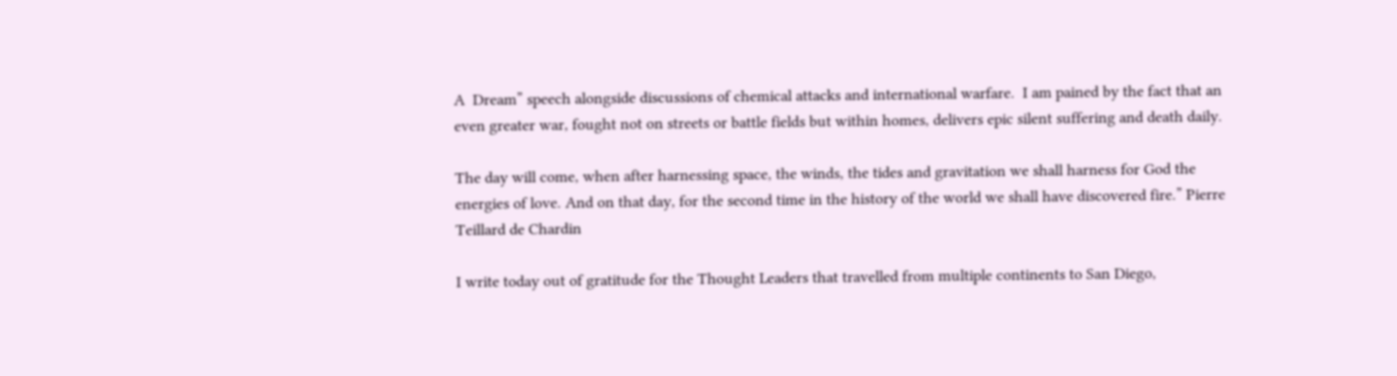A  Dream” speech alongside discussions of chemical attacks and international warfare.  I am pained by the fact that an even greater war, fought not on streets or battle fields but within homes, delivers epic silent suffering and death daily.

The day will come, when after harnessing space, the winds, the tides and gravitation we shall harness for God the energies of love. And on that day, for the second time in the history of the world we shall have discovered fire.” Pierre Teillard de Chardin

I write today out of gratitude for the Thought Leaders that travelled from multiple continents to San Diego,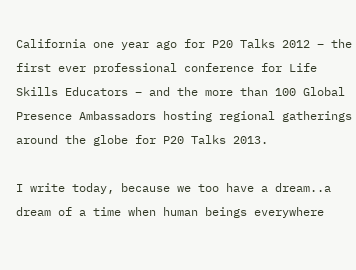California one year ago for P20 Talks 2012 – the first ever professional conference for Life Skills Educators – and the more than 100 Global Presence Ambassadors hosting regional gatherings around the globe for P20 Talks 2013.

I write today, because we too have a dream..a dream of a time when human beings everywhere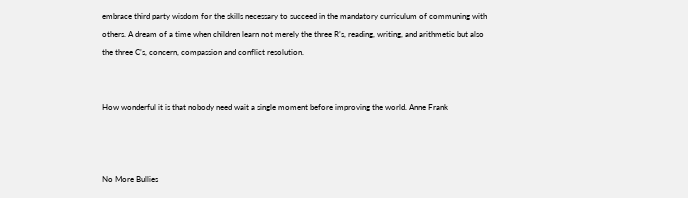embrace third party wisdom for the skills necessary to succeed in the mandatory curriculum of communing with others. A dream of a time when children learn not merely the three R’s, reading, writing, and arithmetic but also the three C’s, concern, compassion and conflict resolution.


How wonderful it is that nobody need wait a single moment before improving the world. Anne Frank



No More Bullies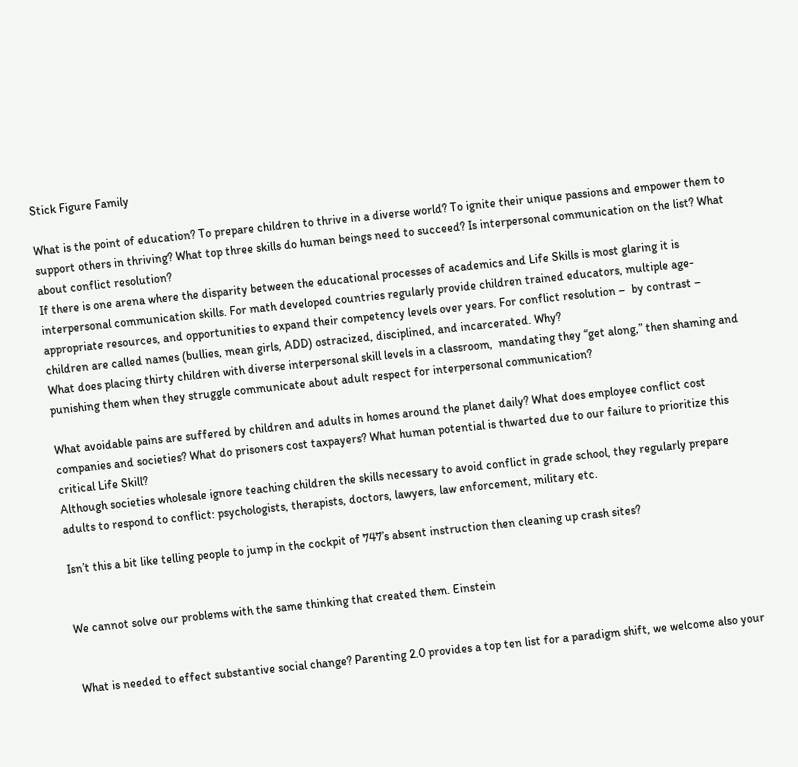Stick Figure Family

What is the point of education? To prepare children to thrive in a diverse world? To ignite their unique passions and empower them to support others in thriving? What top three skills do human beings need to succeed? Is interpersonal communication on the list? What about conflict resolution?
If there is one arena where the disparity between the educational processes of academics and Life Skills is most glaring it is interpersonal communication skills. For math developed countries regularly provide children trained educators, multiple age-appropriate resources, and opportunities to expand their competency levels over years. For conflict resolution –  by contrast – children are called names (bullies, mean girls, ADD) ostracized, disciplined, and incarcerated. Why?
What does placing thirty children with diverse interpersonal skill levels in a classroom,  mandating they “get along,” then shaming and punishing them when they struggle communicate about adult respect for interpersonal communication?

What avoidable pains are suffered by children and adults in homes around the planet daily? What does employee conflict cost companies and societies? What do prisoners cost taxpayers? What human potential is thwarted due to our failure to prioritize this critical Life Skill?
Although societies wholesale ignore teaching children the skills necessary to avoid conflict in grade school, they regularly prepare adults to respond to conflict: psychologists, therapists, doctors, lawyers, law enforcement, military etc.

Isn’t this a bit like telling people to jump in the cockpit of 747’s absent instruction then cleaning up crash sites?


We cannot solve our problems with the same thinking that created them. Einstein


 What is needed to effect substantive social change? Parenting 2.0 provides a top ten list for a paradigm shift, we welcome also your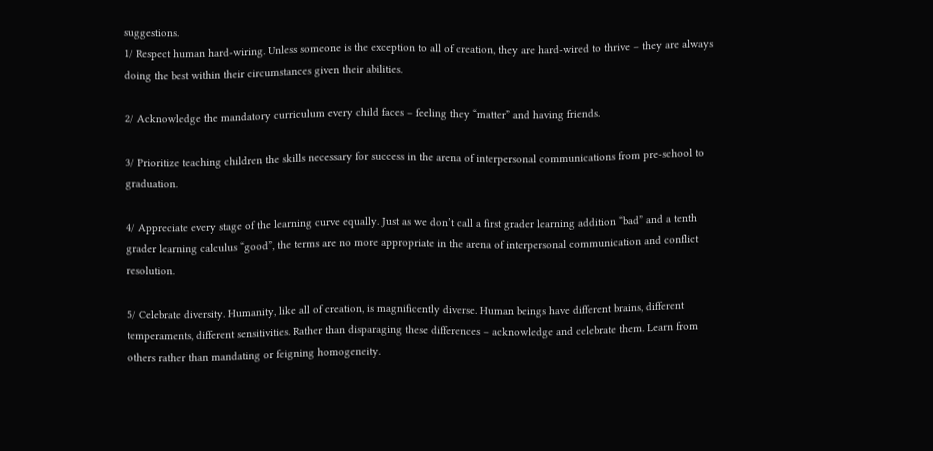suggestions.
1/ Respect human hard-wiring. Unless someone is the exception to all of creation, they are hard-wired to thrive – they are always doing the best within their circumstances given their abilities.

2/ Acknowledge the mandatory curriculum every child faces – feeling they “matter” and having friends.

3/ Prioritize teaching children the skills necessary for success in the arena of interpersonal communications from pre-school to graduation.

4/ Appreciate every stage of the learning curve equally. Just as we don’t call a first grader learning addition “bad” and a tenth grader learning calculus “good”, the terms are no more appropriate in the arena of interpersonal communication and conflict resolution.

5/ Celebrate diversity. Humanity, like all of creation, is magnificently diverse. Human beings have different brains, different temperaments, different sensitivities. Rather than disparaging these differences – acknowledge and celebrate them. Learn from others rather than mandating or feigning homogeneity.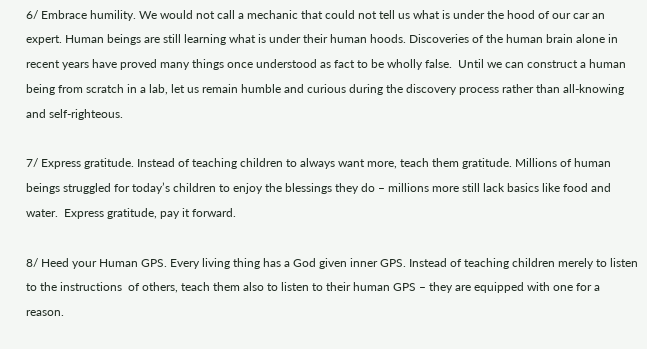6/ Embrace humility. We would not call a mechanic that could not tell us what is under the hood of our car an expert. Human beings are still learning what is under their human hoods. Discoveries of the human brain alone in recent years have proved many things once understood as fact to be wholly false.  Until we can construct a human being from scratch in a lab, let us remain humble and curious during the discovery process rather than all-knowing and self-righteous.

7/ Express gratitude. Instead of teaching children to always want more, teach them gratitude. Millions of human beings struggled for today’s children to enjoy the blessings they do – millions more still lack basics like food and water.  Express gratitude, pay it forward.

8/ Heed your Human GPS. Every living thing has a God given inner GPS. Instead of teaching children merely to listen to the instructions  of others, teach them also to listen to their human GPS – they are equipped with one for a reason.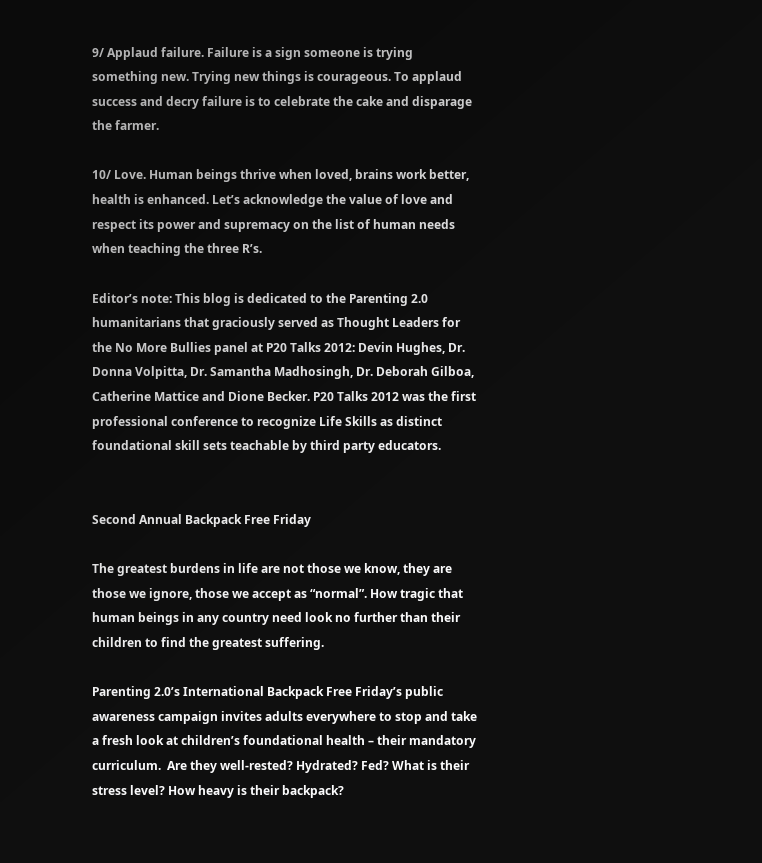9/ Applaud failure. Failure is a sign someone is trying something new. Trying new things is courageous. To applaud success and decry failure is to celebrate the cake and disparage the farmer.

10/ Love. Human beings thrive when loved, brains work better, health is enhanced. Let’s acknowledge the value of love and respect its power and supremacy on the list of human needs when teaching the three R’s.

Editor’s note: This blog is dedicated to the Parenting 2.0 humanitarians that graciously served as Thought Leaders for the No More Bullies panel at P20 Talks 2012: Devin Hughes, Dr. Donna Volpitta, Dr. Samantha Madhosingh, Dr. Deborah Gilboa, Catherine Mattice and Dione Becker. P20 Talks 2012 was the first professional conference to recognize Life Skills as distinct foundational skill sets teachable by third party educators.


Second Annual Backpack Free Friday

The greatest burdens in life are not those we know, they are those we ignore, those we accept as “normal”. How tragic that human beings in any country need look no further than their children to find the greatest suffering.

Parenting 2.0’s International Backpack Free Friday’s public awareness campaign invites adults everywhere to stop and take a fresh look at children’s foundational health – their mandatory curriculum.  Are they well-rested? Hydrated? Fed? What is their stress level? How heavy is their backpack?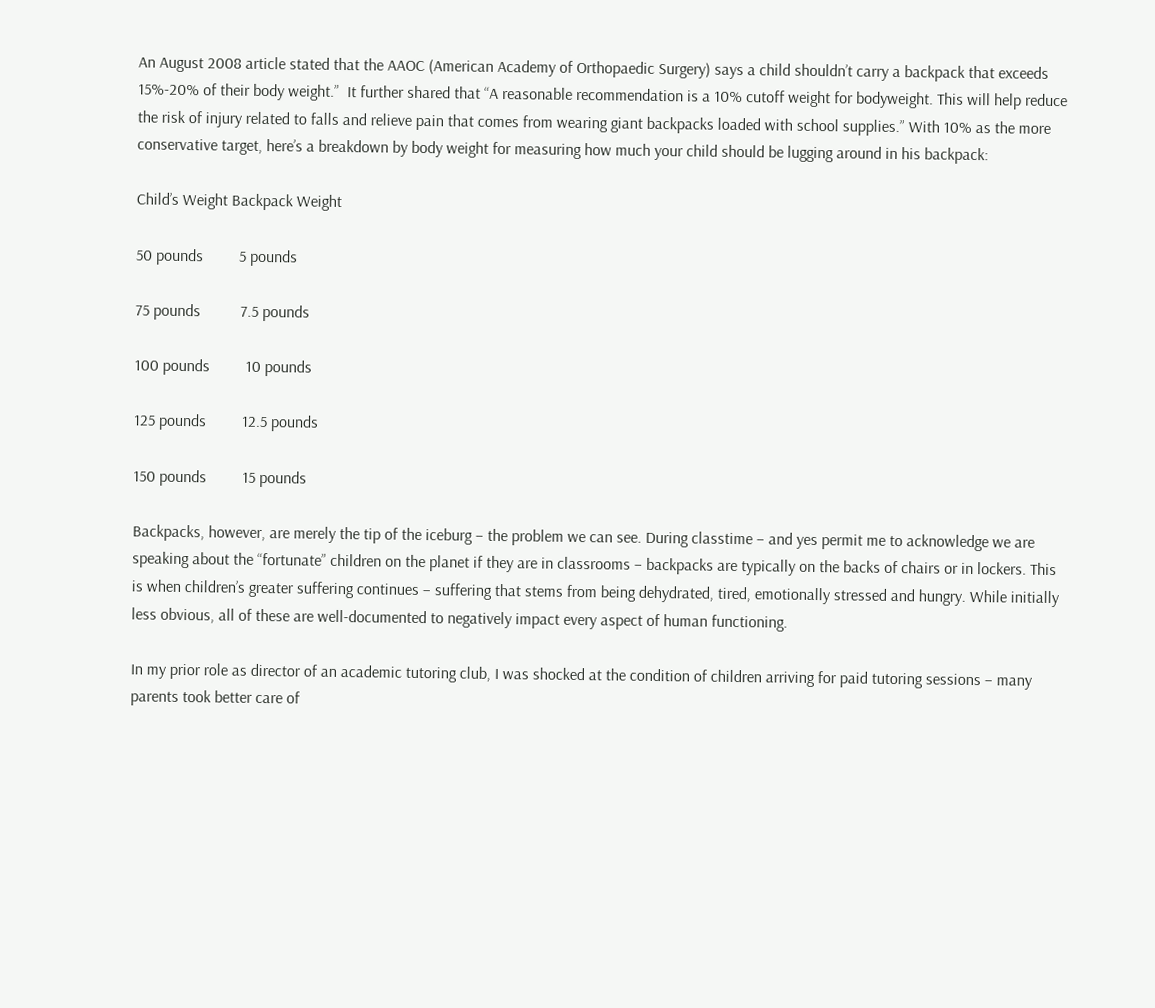An August 2008 article stated that the AAOC (American Academy of Orthopaedic Surgery) says a child shouldn’t carry a backpack that exceeds 15%-20% of their body weight.”  It further shared that “A reasonable recommendation is a 10% cutoff weight for bodyweight. This will help reduce the risk of injury related to falls and relieve pain that comes from wearing giant backpacks loaded with school supplies.” With 10% as the more conservative target, here’s a breakdown by body weight for measuring how much your child should be lugging around in his backpack:

Child’s Weight Backpack Weight

50 pounds         5 pounds

75 pounds          7.5 pounds

100 pounds         10 pounds

125 pounds         12.5 pounds

150 pounds         15 pounds

Backpacks, however, are merely the tip of the iceburg – the problem we can see. During classtime – and yes permit me to acknowledge we are speaking about the “fortunate” children on the planet if they are in classrooms – backpacks are typically on the backs of chairs or in lockers. This is when children’s greater suffering continues – suffering that stems from being dehydrated, tired, emotionally stressed and hungry. While initially less obvious, all of these are well-documented to negatively impact every aspect of human functioning.

In my prior role as director of an academic tutoring club, I was shocked at the condition of children arriving for paid tutoring sessions – many parents took better care of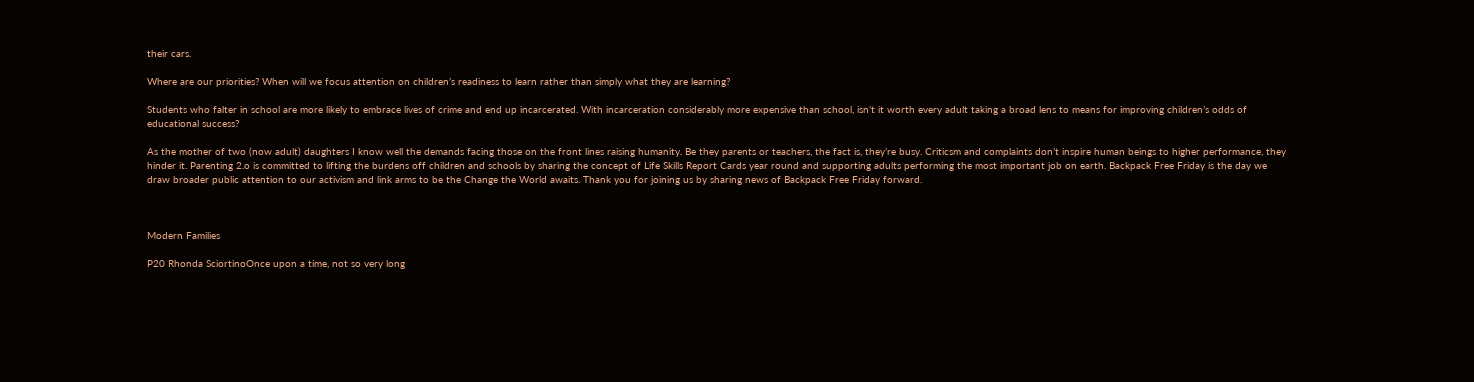their cars.

Where are our priorities? When will we focus attention on children’s readiness to learn rather than simply what they are learning?

Students who falter in school are more likely to embrace lives of crime and end up incarcerated. With incarceration considerably more expensive than school, isn’t it worth every adult taking a broad lens to means for improving children’s odds of educational success?

As the mother of two (now adult) daughters I know well the demands facing those on the front lines raising humanity. Be they parents or teachers, the fact is, they’re busy. Criticsm and complaints don’t inspire human beings to higher performance, they hinder it. Parenting 2.o is committed to lifting the burdens off children and schools by sharing the concept of Life Skills Report Cards year round and supporting adults performing the most important job on earth. Backpack Free Friday is the day we draw broader public attention to our activism and link arms to be the Change the World awaits. Thank you for joining us by sharing news of Backpack Free Friday forward.



Modern Families

P20 Rhonda SciortinoOnce upon a time, not so very long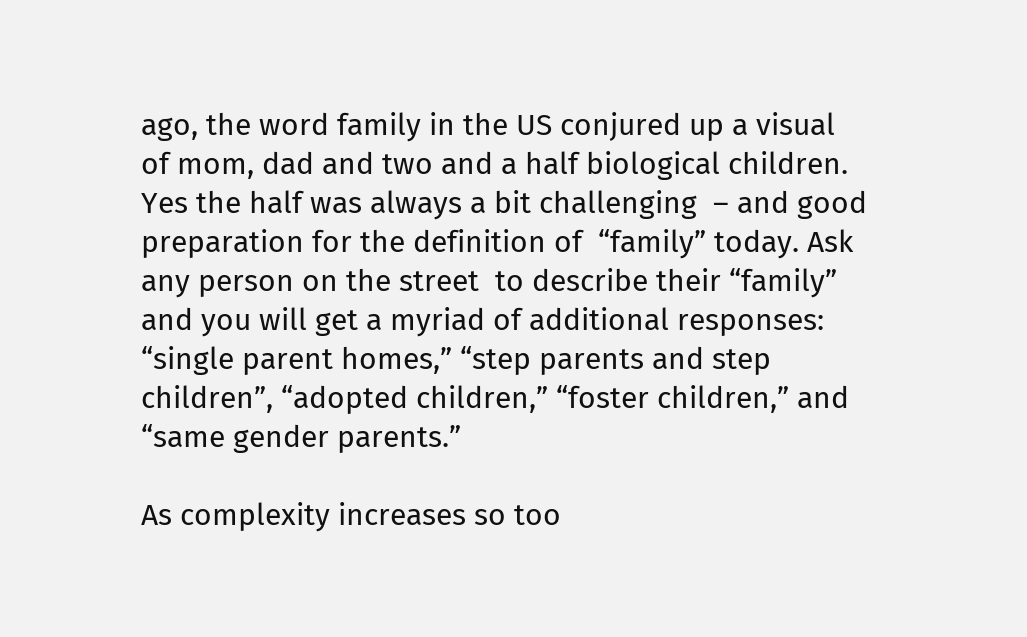ago, the word family in the US conjured up a visual of mom, dad and two and a half biological children. Yes the half was always a bit challenging  – and good preparation for the definition of  “family” today. Ask any person on the street  to describe their “family” and you will get a myriad of additional responses: “single parent homes,” “step parents and step children”, “adopted children,” “foster children,” and “same gender parents.”

As complexity increases so too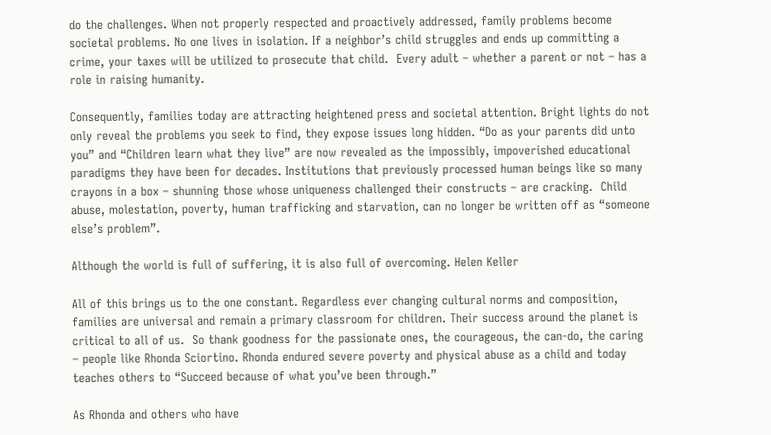do the challenges. When not properly respected and proactively addressed, family problems become societal problems. No one lives in isolation. If a neighbor’s child struggles and ends up committing a crime, your taxes will be utilized to prosecute that child.  Every adult – whether a parent or not – has a role in raising humanity.

Consequently, families today are attracting heightened press and societal attention. Bright lights do not only reveal the problems you seek to find, they expose issues long hidden. “Do as your parents did unto you” and “Children learn what they live” are now revealed as the impossibly, impoverished educational paradigms they have been for decades. Institutions that previously processed human beings like so many crayons in a box – shunning those whose uniqueness challenged their constructs – are cracking.  Child abuse, molestation, poverty, human trafficking and starvation, can no longer be written off as “someone else’s problem”.

Although the world is full of suffering, it is also full of overcoming. Helen Keller

All of this brings us to the one constant. Regardless ever changing cultural norms and composition, families are universal and remain a primary classroom for children. Their success around the planet is critical to all of us.  So thank goodness for the passionate ones, the courageous, the can-do, the caring – people like Rhonda Sciortino. Rhonda endured severe poverty and physical abuse as a child and today teaches others to “Succeed because of what you’ve been through.”

As Rhonda and others who have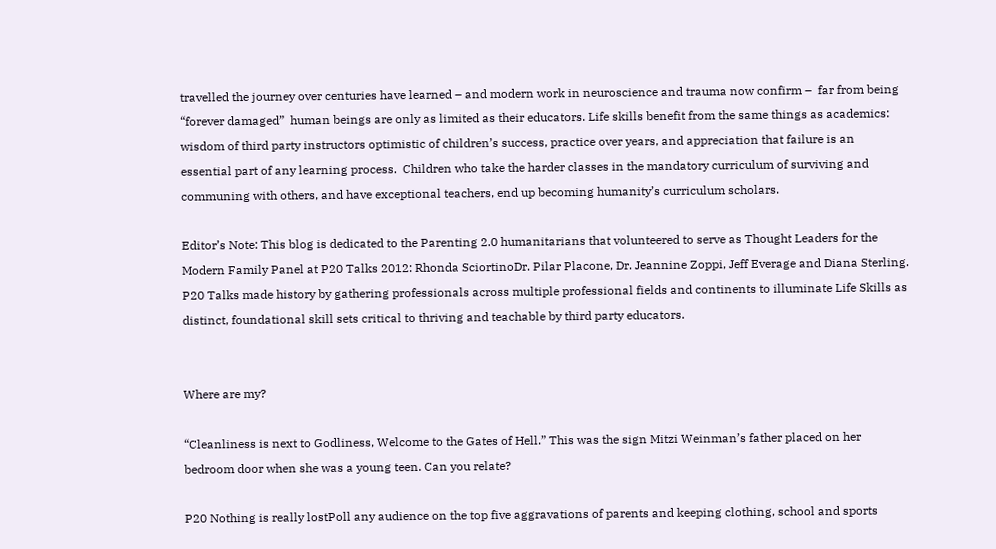travelled the journey over centuries have learned – and modern work in neuroscience and trauma now confirm –  far from being “forever damaged”  human beings are only as limited as their educators. Life skills benefit from the same things as academics: wisdom of third party instructors optimistic of children’s success, practice over years, and appreciation that failure is an essential part of any learning process.  Children who take the harder classes in the mandatory curriculum of surviving and communing with others, and have exceptional teachers, end up becoming humanity’s curriculum scholars.

Editor’s Note: This blog is dedicated to the Parenting 2.0 humanitarians that volunteered to serve as Thought Leaders for the Modern Family Panel at P20 Talks 2012: Rhonda SciortinoDr. Pilar Placone, Dr. Jeannine Zoppi, Jeff Everage and Diana Sterling. P20 Talks made history by gathering professionals across multiple professional fields and continents to illuminate Life Skills as distinct, foundational skill sets critical to thriving and teachable by third party educators.


Where are my?

“Cleanliness is next to Godliness, Welcome to the Gates of Hell.” This was the sign Mitzi Weinman’s father placed on her bedroom door when she was a young teen. Can you relate?

P20 Nothing is really lostPoll any audience on the top five aggravations of parents and keeping clothing, school and sports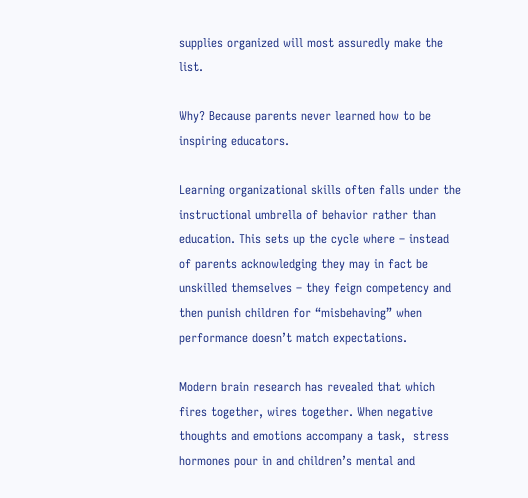supplies organized will most assuredly make the list.

Why? Because parents never learned how to be inspiring educators.

Learning organizational skills often falls under the instructional umbrella of behavior rather than education. This sets up the cycle where – instead of parents acknowledging they may in fact be unskilled themselves – they feign competency and then punish children for “misbehaving” when performance doesn’t match expectations.

Modern brain research has revealed that which fires together, wires together. When negative thoughts and emotions accompany a task,  stress hormones pour in and children’s mental and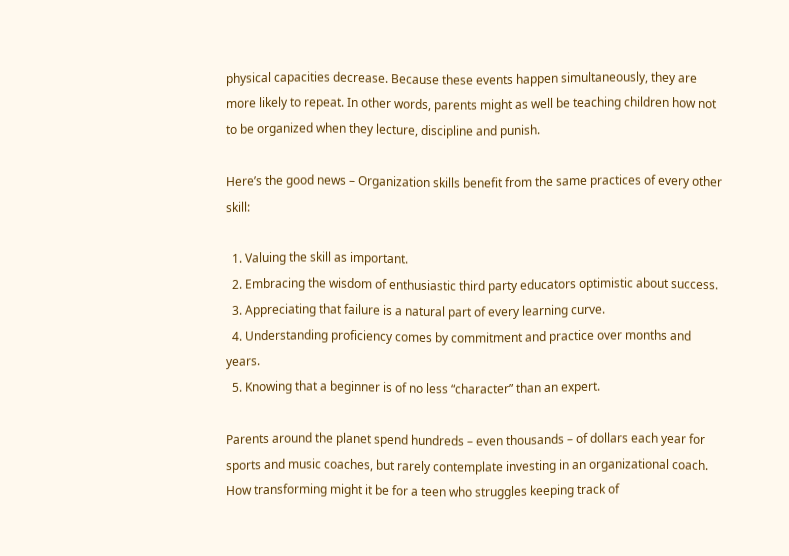physical capacities decrease. Because these events happen simultaneously, they are more likely to repeat. In other words, parents might as well be teaching children how not to be organized when they lecture, discipline and punish.

Here’s the good news – Organization skills benefit from the same practices of every other skill:

  1. Valuing the skill as important.
  2. Embracing the wisdom of enthusiastic third party educators optimistic about success.
  3. Appreciating that failure is a natural part of every learning curve.
  4. Understanding proficiency comes by commitment and practice over months and years.
  5. Knowing that a beginner is of no less “character” than an expert.

Parents around the planet spend hundreds – even thousands – of dollars each year for sports and music coaches, but rarely contemplate investing in an organizational coach. How transforming might it be for a teen who struggles keeping track of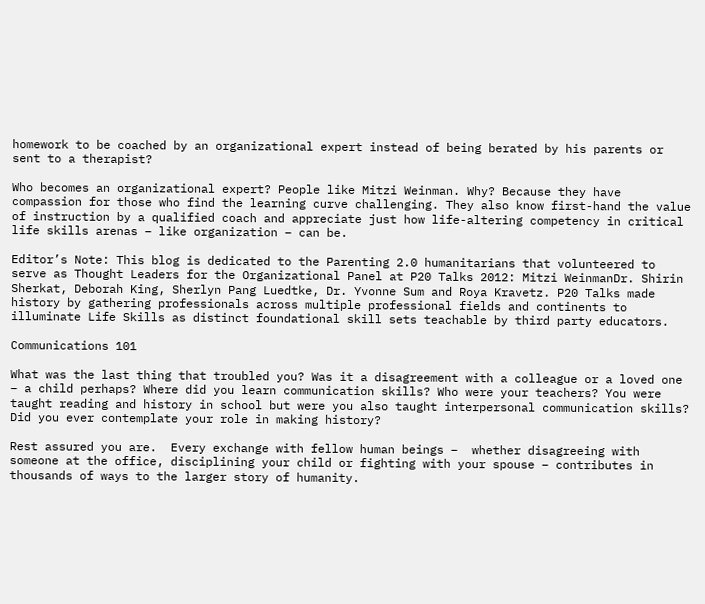homework to be coached by an organizational expert instead of being berated by his parents or sent to a therapist?

Who becomes an organizational expert? People like Mitzi Weinman. Why? Because they have compassion for those who find the learning curve challenging. They also know first-hand the value of instruction by a qualified coach and appreciate just how life-altering competency in critical life skills arenas – like organization – can be.

Editor’s Note: This blog is dedicated to the Parenting 2.0 humanitarians that volunteered to serve as Thought Leaders for the Organizational Panel at P20 Talks 2012: Mitzi WeinmanDr. Shirin Sherkat, Deborah King, Sherlyn Pang Luedtke, Dr. Yvonne Sum and Roya Kravetz. P20 Talks made history by gathering professionals across multiple professional fields and continents to illuminate Life Skills as distinct foundational skill sets teachable by third party educators.

Communications 101

What was the last thing that troubled you? Was it a disagreement with a colleague or a loved one – a child perhaps? Where did you learn communication skills? Who were your teachers? You were taught reading and history in school but were you also taught interpersonal communication skills? Did you ever contemplate your role in making history?

Rest assured you are.  Every exchange with fellow human beings –  whether disagreeing with someone at the office, disciplining your child or fighting with your spouse – contributes in thousands of ways to the larger story of humanity.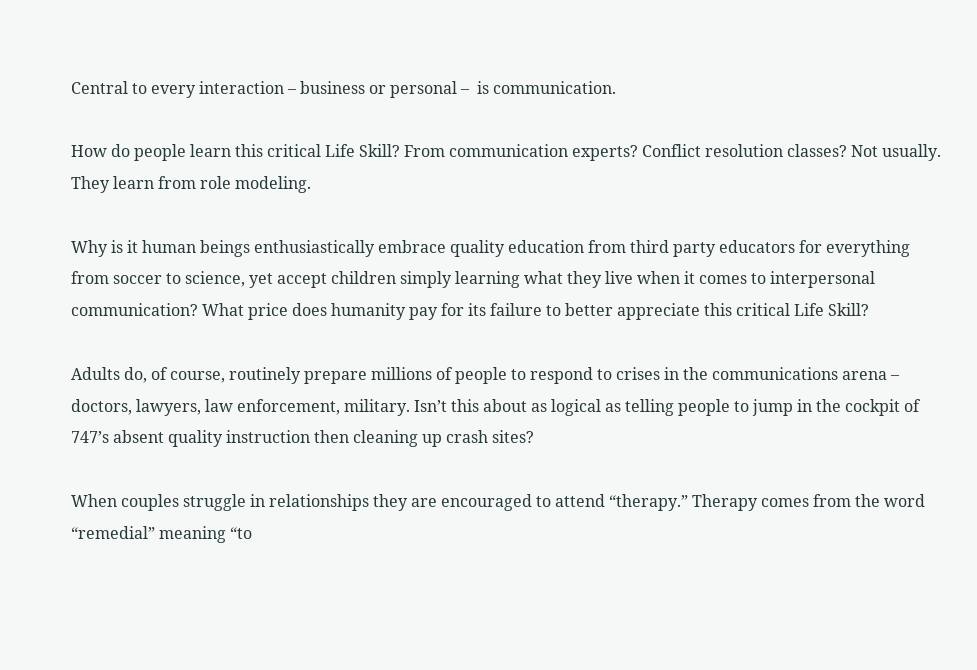Central to every interaction – business or personal –  is communication.

How do people learn this critical Life Skill? From communication experts? Conflict resolution classes? Not usually. They learn from role modeling.

Why is it human beings enthusiastically embrace quality education from third party educators for everything from soccer to science, yet accept children simply learning what they live when it comes to interpersonal communication? What price does humanity pay for its failure to better appreciate this critical Life Skill?

Adults do, of course, routinely prepare millions of people to respond to crises in the communications arena – doctors, lawyers, law enforcement, military. Isn’t this about as logical as telling people to jump in the cockpit of 747’s absent quality instruction then cleaning up crash sites?

When couples struggle in relationships they are encouraged to attend “therapy.” Therapy comes from the word “remedial” meaning “to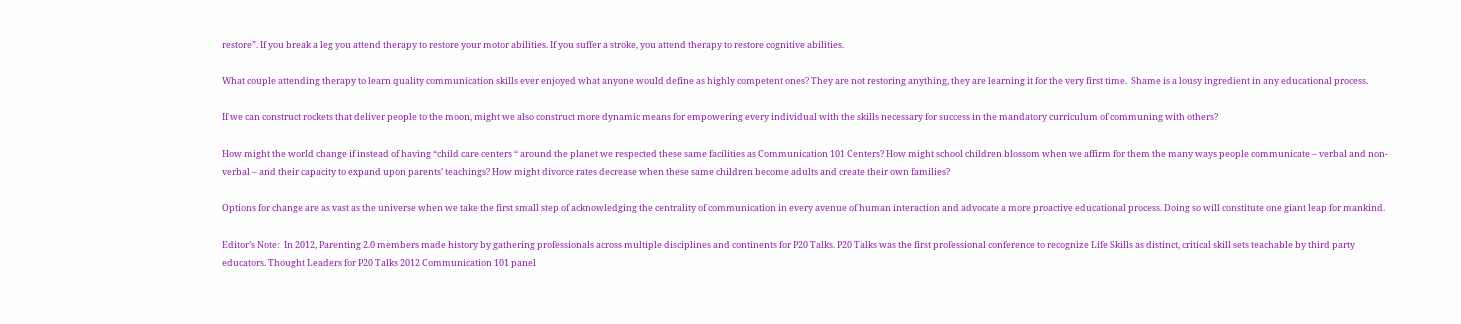restore”. If you break a leg you attend therapy to restore your motor abilities. If you suffer a stroke, you attend therapy to restore cognitive abilities.

What couple attending therapy to learn quality communication skills ever enjoyed what anyone would define as highly competent ones? They are not restoring anything, they are learning it for the very first time.  Shame is a lousy ingredient in any educational process.

If we can construct rockets that deliver people to the moon, might we also construct more dynamic means for empowering every individual with the skills necessary for success in the mandatory curriculum of communing with others?

How might the world change if instead of having “child care centers “ around the planet we respected these same facilities as Communication 101 Centers? How might school children blossom when we affirm for them the many ways people communicate – verbal and non-verbal – and their capacity to expand upon parents’ teachings? How might divorce rates decrease when these same children become adults and create their own families?

Options for change are as vast as the universe when we take the first small step of acknowledging the centrality of communication in every avenue of human interaction and advocate a more proactive educational process. Doing so will constitute one giant leap for mankind.

Editor’s Note:  In 2012, Parenting 2.0 members made history by gathering professionals across multiple disciplines and continents for P20 Talks. P20 Talks was the first professional conference to recognize Life Skills as distinct, critical skill sets teachable by third party educators. Thought Leaders for P20 Talks 2012 Communication 101 panel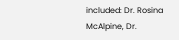included: Dr. Rosina McAlpine, Dr.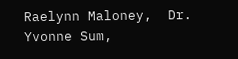Raelynn Maloney,  Dr. Yvonne Sum,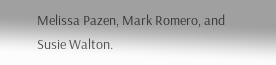Melissa Pazen, Mark Romero, and Susie Walton.